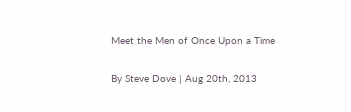Meet the Men of Once Upon a Time

By Steve Dove | Aug 20th, 2013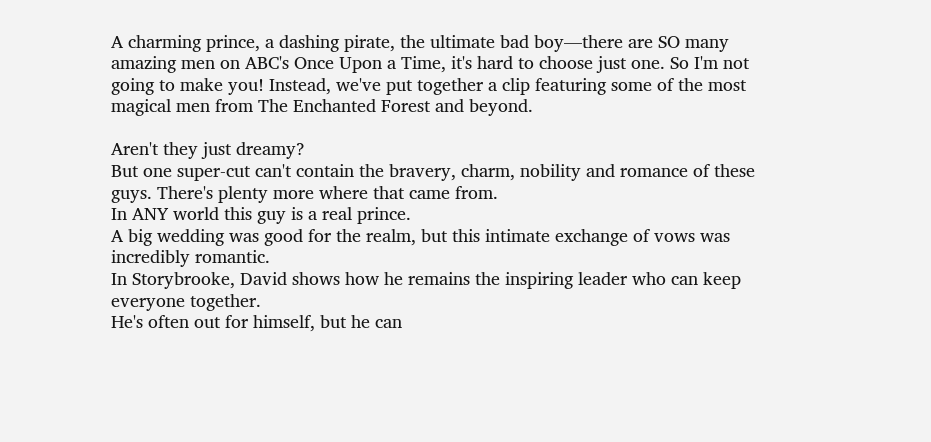A charming prince, a dashing pirate, the ultimate bad boy—there are SO many amazing men on ABC's Once Upon a Time, it's hard to choose just one. So I'm not going to make you! Instead, we've put together a clip featuring some of the most magical men from The Enchanted Forest and beyond.

Aren't they just dreamy?
But one super-cut can't contain the bravery, charm, nobility and romance of these guys. There's plenty more where that came from.
In ANY world this guy is a real prince.
A big wedding was good for the realm, but this intimate exchange of vows was incredibly romantic.
In Storybrooke, David shows how he remains the inspiring leader who can keep everyone together.
He's often out for himself, but he can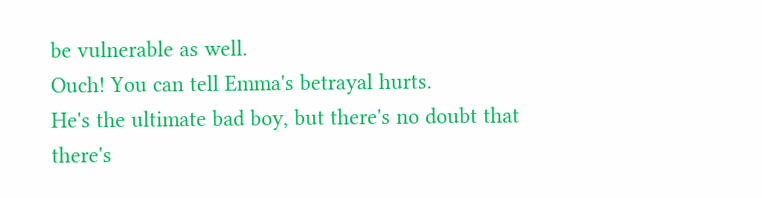be vulnerable as well.
Ouch! You can tell Emma's betrayal hurts.
He's the ultimate bad boy, but there's no doubt that there's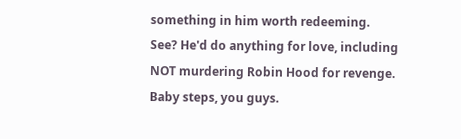something in him worth redeeming.
See? He'd do anything for love, including NOT murdering Robin Hood for revenge. Baby steps, you guys.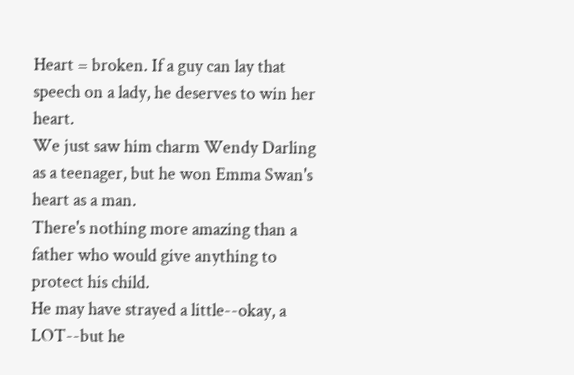Heart = broken. If a guy can lay that speech on a lady, he deserves to win her heart.
We just saw him charm Wendy Darling as a teenager, but he won Emma Swan's heart as a man.
There's nothing more amazing than a father who would give anything to protect his child.
He may have strayed a little--okay, a LOT--but he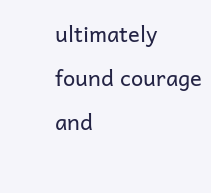ultimately found courage and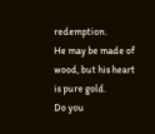redemption.
He may be made of wood, but his heart is pure gold.
Do you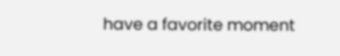have a favorite moment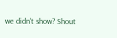we didn't show? Shout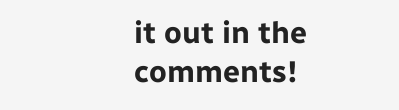it out in the comments!